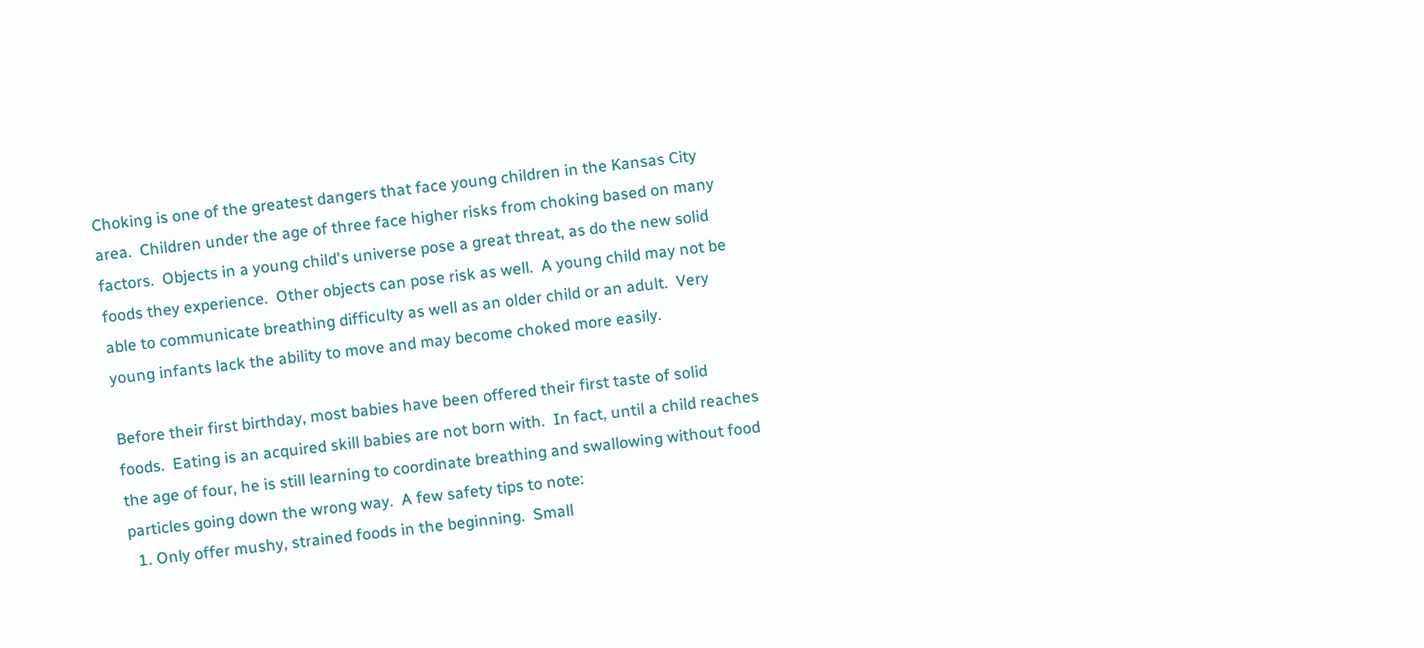Choking is one of the greatest dangers that face young children in the Kansas City area.  Children under the age of three face higher risks from choking based on many factors.  Objects in a young child's universe pose a great threat, as do the new solid foods they experience.  Other objects can pose risk as well.  A young child may not be able to communicate breathing difficulty as well as an older child or an adult.  Very young infants lack the ability to move and may become choked more easily.

Before their first birthday, most babies have been offered their first taste of solid foods.  Eating is an acquired skill babies are not born with.  In fact, until a child reaches the age of four, he is still learning to coordinate breathing and swallowing without food particles going down the wrong way.  A few safety tips to note:
  1. Only offer mushy, strained foods in the beginning.  Small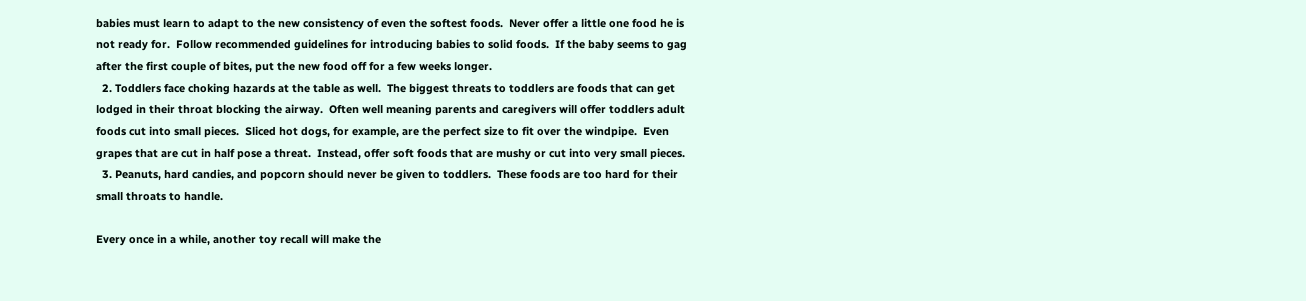babies must learn to adapt to the new consistency of even the softest foods.  Never offer a little one food he is not ready for.  Follow recommended guidelines for introducing babies to solid foods.  If the baby seems to gag after the first couple of bites, put the new food off for a few weeks longer.
  2. Toddlers face choking hazards at the table as well.  The biggest threats to toddlers are foods that can get lodged in their throat blocking the airway.  Often well meaning parents and caregivers will offer toddlers adult foods cut into small pieces.  Sliced hot dogs, for example, are the perfect size to fit over the windpipe.  Even grapes that are cut in half pose a threat.  Instead, offer soft foods that are mushy or cut into very small pieces.
  3. Peanuts, hard candies, and popcorn should never be given to toddlers.  These foods are too hard for their small throats to handle.

Every once in a while, another toy recall will make the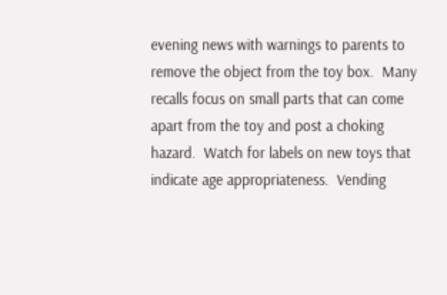evening news with warnings to parents to remove the object from the toy box.  Many recalls focus on small parts that can come apart from the toy and post a choking hazard.  Watch for labels on new toys that indicate age appropriateness.  Vending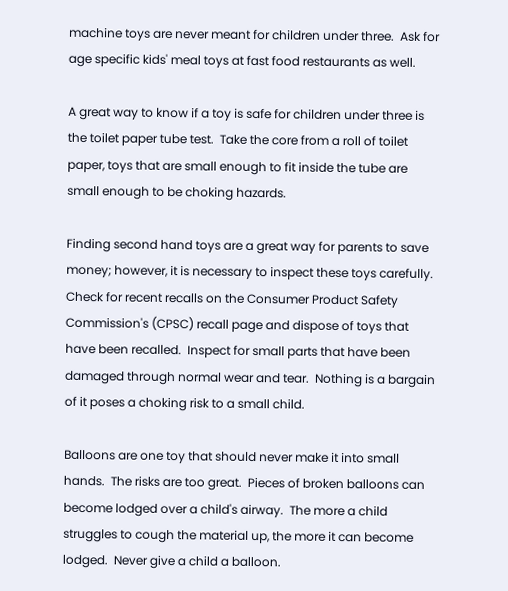machine toys are never meant for children under three.  Ask for age specific kids' meal toys at fast food restaurants as well.

A great way to know if a toy is safe for children under three is the toilet paper tube test.  Take the core from a roll of toilet paper, toys that are small enough to fit inside the tube are small enough to be choking hazards.

Finding second hand toys are a great way for parents to save money; however, it is necessary to inspect these toys carefully.  Check for recent recalls on the Consumer Product Safety Commission's (CPSC) recall page and dispose of toys that have been recalled.  Inspect for small parts that have been damaged through normal wear and tear.  Nothing is a bargain of it poses a choking risk to a small child.

Balloons are one toy that should never make it into small hands.  The risks are too great.  Pieces of broken balloons can become lodged over a child's airway.  The more a child struggles to cough the material up, the more it can become lodged.  Never give a child a balloon.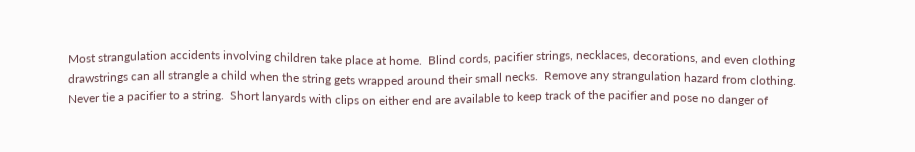Most strangulation accidents involving children take place at home.  Blind cords, pacifier strings, necklaces, decorations, and even clothing drawstrings can all strangle a child when the string gets wrapped around their small necks.  Remove any strangulation hazard from clothing.  Never tie a pacifier to a string.  Short lanyards with clips on either end are available to keep track of the pacifier and pose no danger of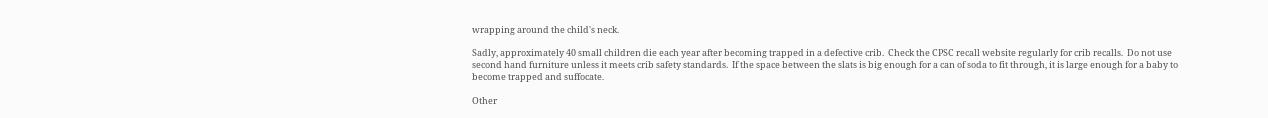wrapping around the child's neck.

Sadly, approximately 40 small children die each year after becoming trapped in a defective crib.  Check the CPSC recall website regularly for crib recalls.  Do not use second hand furniture unless it meets crib safety standards.  If the space between the slats is big enough for a can of soda to fit through, it is large enough for a baby to become trapped and suffocate.

Other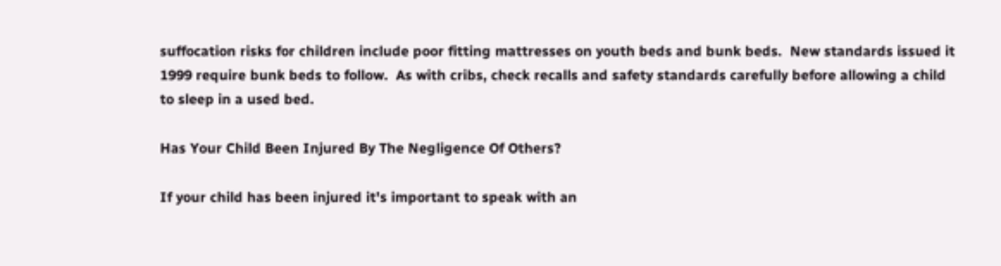suffocation risks for children include poor fitting mattresses on youth beds and bunk beds.  New standards issued it 1999 require bunk beds to follow.  As with cribs, check recalls and safety standards carefully before allowing a child to sleep in a used bed.

Has Your Child Been Injured By The Negligence Of Others?

If your child has been injured it's important to speak with an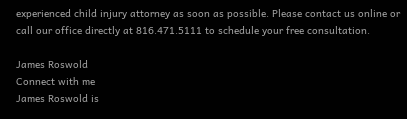experienced child injury attorney as soon as possible. Please contact us online or call our office directly at 816.471.5111 to schedule your free consultation.

James Roswold
Connect with me
James Roswold is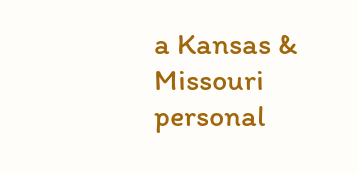a Kansas & Missouri personal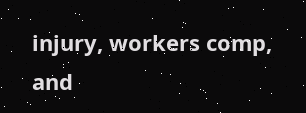injury, workers comp, and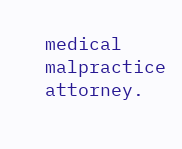medical malpractice attorney.